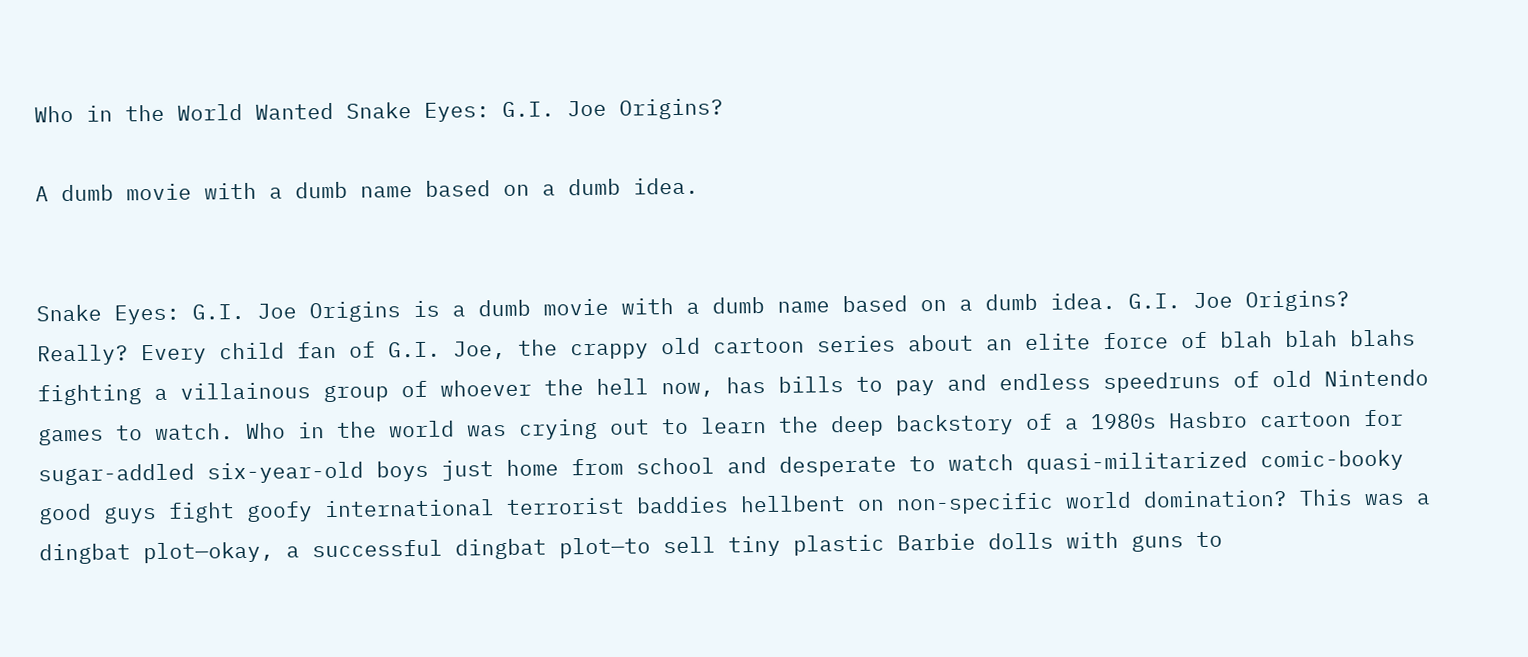Who in the World Wanted Snake Eyes: G.I. Joe Origins?

A dumb movie with a dumb name based on a dumb idea.


Snake Eyes: G.I. Joe Origins is a dumb movie with a dumb name based on a dumb idea. G.I. Joe Origins? Really? Every child fan of G.I. Joe, the crappy old cartoon series about an elite force of blah blah blahs fighting a villainous group of whoever the hell now, has bills to pay and endless speedruns of old Nintendo games to watch. Who in the world was crying out to learn the deep backstory of a 1980s Hasbro cartoon for sugar-addled six-year-old boys just home from school and desperate to watch quasi-militarized comic-booky good guys fight goofy international terrorist baddies hellbent on non-specific world domination? This was a dingbat plot—okay, a successful dingbat plot—to sell tiny plastic Barbie dolls with guns to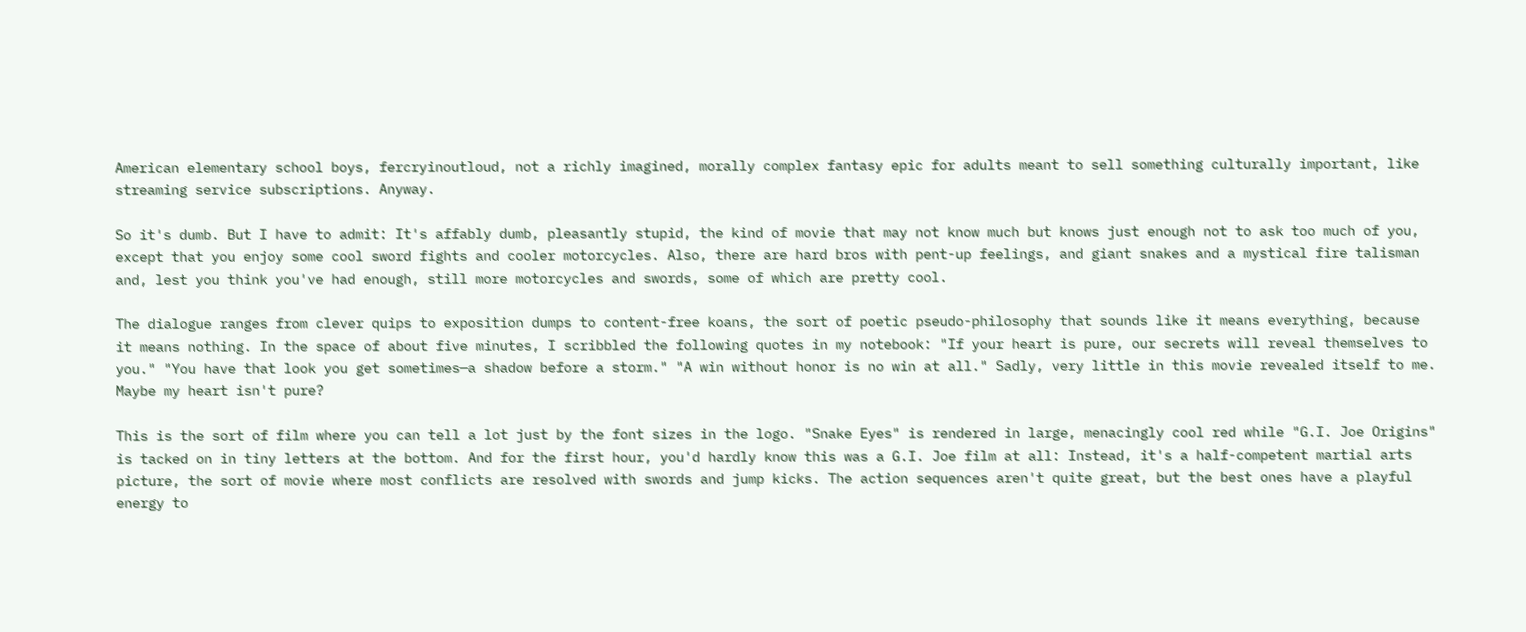American elementary school boys, fercryinoutloud, not a richly imagined, morally complex fantasy epic for adults meant to sell something culturally important, like streaming service subscriptions. Anyway.

So it's dumb. But I have to admit: It's affably dumb, pleasantly stupid, the kind of movie that may not know much but knows just enough not to ask too much of you, except that you enjoy some cool sword fights and cooler motorcycles. Also, there are hard bros with pent-up feelings, and giant snakes and a mystical fire talisman and, lest you think you've had enough, still more motorcycles and swords, some of which are pretty cool.

The dialogue ranges from clever quips to exposition dumps to content-free koans, the sort of poetic pseudo-philosophy that sounds like it means everything, because it means nothing. In the space of about five minutes, I scribbled the following quotes in my notebook: "If your heart is pure, our secrets will reveal themselves to you." "You have that look you get sometimes—a shadow before a storm." "A win without honor is no win at all." Sadly, very little in this movie revealed itself to me. Maybe my heart isn't pure?

This is the sort of film where you can tell a lot just by the font sizes in the logo. "Snake Eyes" is rendered in large, menacingly cool red while "G.I. Joe Origins" is tacked on in tiny letters at the bottom. And for the first hour, you'd hardly know this was a G.I. Joe film at all: Instead, it's a half-competent martial arts picture, the sort of movie where most conflicts are resolved with swords and jump kicks. The action sequences aren't quite great, but the best ones have a playful energy to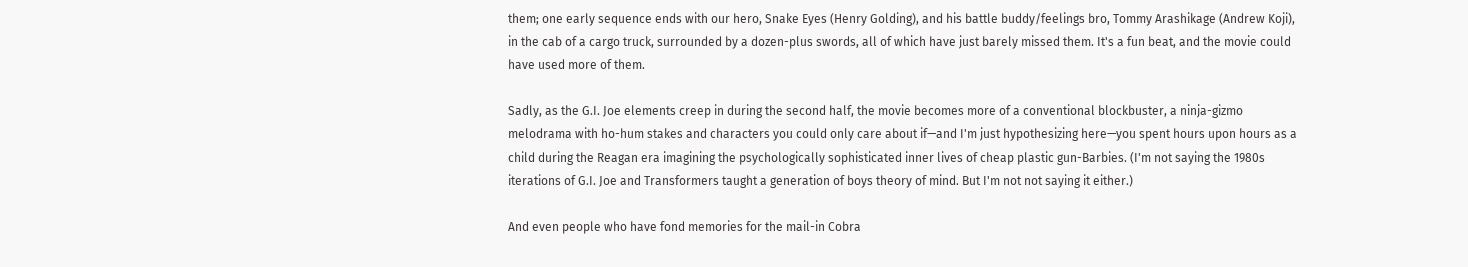them; one early sequence ends with our hero, Snake Eyes (Henry Golding), and his battle buddy/feelings bro, Tommy Arashikage (Andrew Koji), in the cab of a cargo truck, surrounded by a dozen-plus swords, all of which have just barely missed them. It's a fun beat, and the movie could have used more of them.

Sadly, as the G.I. Joe elements creep in during the second half, the movie becomes more of a conventional blockbuster, a ninja-gizmo melodrama with ho-hum stakes and characters you could only care about if—and I'm just hypothesizing here—you spent hours upon hours as a child during the Reagan era imagining the psychologically sophisticated inner lives of cheap plastic gun-Barbies. (I'm not saying the 1980s iterations of G.I. Joe and Transformers taught a generation of boys theory of mind. But I'm not not saying it either.)

And even people who have fond memories for the mail-in Cobra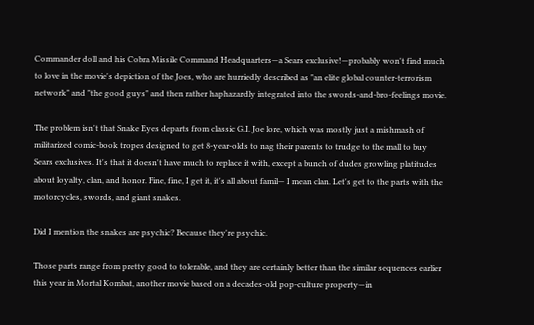Commander doll and his Cobra Missile Command Headquarters—a Sears exclusive!—probably won't find much to love in the movie's depiction of the Joes, who are hurriedly described as "an elite global counter-terrorism network" and "the good guys" and then rather haphazardly integrated into the swords-and-bro-feelings movie.

The problem isn't that Snake Eyes departs from classic G.I. Joe lore, which was mostly just a mishmash of militarized comic-book tropes designed to get 8-year-olds to nag their parents to trudge to the mall to buy Sears exclusives. It's that it doesn't have much to replace it with, except a bunch of dudes growling platitudes about loyalty, clan, and honor. Fine, fine, I get it, it's all about famil— I mean clan. Let's get to the parts with the motorcycles, swords, and giant snakes.

Did I mention the snakes are psychic? Because they're psychic.

Those parts range from pretty good to tolerable, and they are certainly better than the similar sequences earlier this year in Mortal Kombat, another movie based on a decades-old pop-culture property—in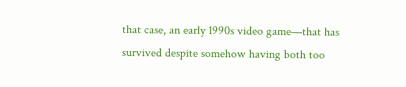that case, an early 1990s video game—that has survived despite somehow having both too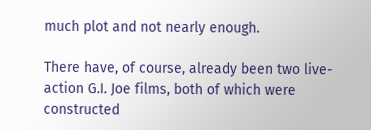much plot and not nearly enough.

There have, of course, already been two live-action G.I. Joe films, both of which were constructed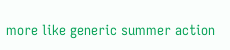more like generic summer action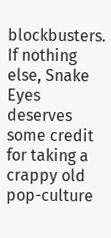blockbusters. If nothing else, Snake Eyes deserves some credit for taking a crappy old pop-culture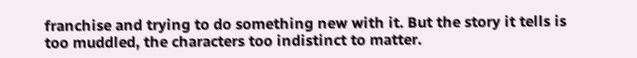franchise and trying to do something new with it. But the story it tells is too muddled, the characters too indistinct to matter.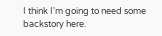I think I'm going to need some backstory here.